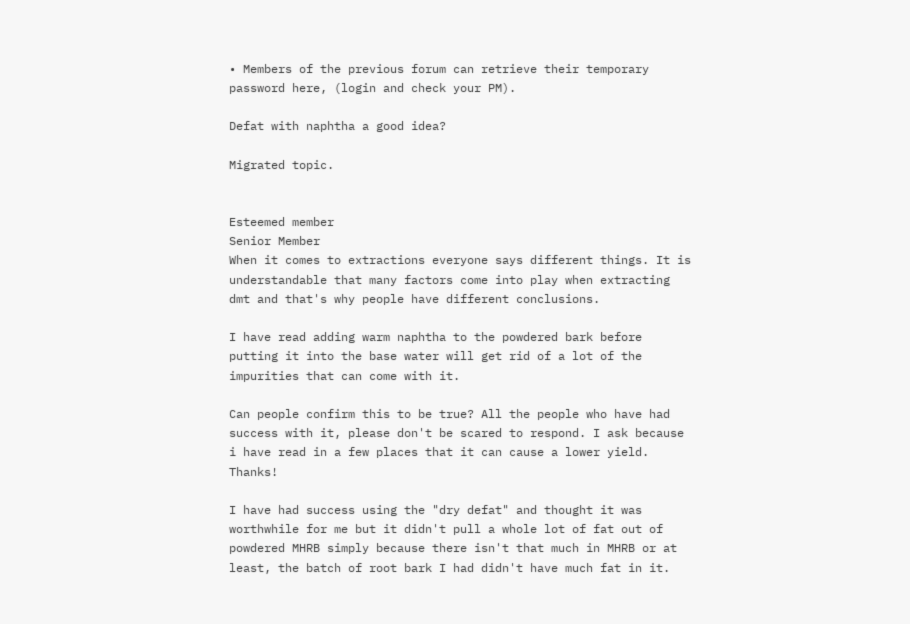• Members of the previous forum can retrieve their temporary password here, (login and check your PM).

Defat with naphtha a good idea?

Migrated topic.


Esteemed member
Senior Member
When it comes to extractions everyone says different things. It is understandable that many factors come into play when extracting dmt and that's why people have different conclusions.

I have read adding warm naphtha to the powdered bark before putting it into the base water will get rid of a lot of the impurities that can come with it.

Can people confirm this to be true? All the people who have had success with it, please don't be scared to respond. I ask because i have read in a few places that it can cause a lower yield. Thanks!

I have had success using the "dry defat" and thought it was worthwhile for me but it didn't pull a whole lot of fat out of powdered MHRB simply because there isn't that much in MHRB or at least, the batch of root bark I had didn't have much fat in it.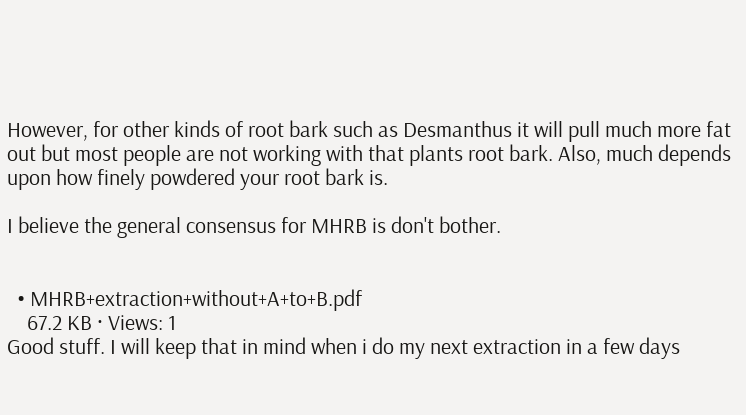However, for other kinds of root bark such as Desmanthus it will pull much more fat out but most people are not working with that plants root bark. Also, much depends upon how finely powdered your root bark is.

I believe the general consensus for MHRB is don't bother.


  • MHRB+extraction+without+A+to+B.pdf
    67.2 KB · Views: 1
Good stuff. I will keep that in mind when i do my next extraction in a few days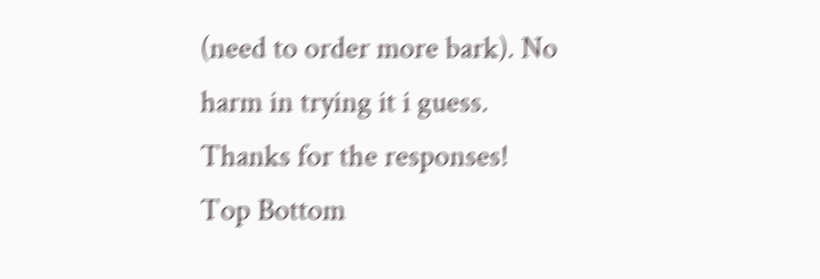(need to order more bark). No harm in trying it i guess. Thanks for the responses!
Top Bottom